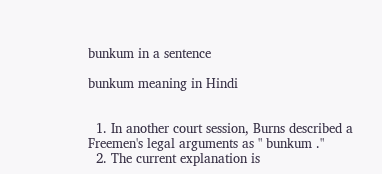bunkum in a sentence

bunkum meaning in Hindi


  1. In another court session, Burns described a Freemen's legal arguments as " bunkum ."
  2. The current explanation is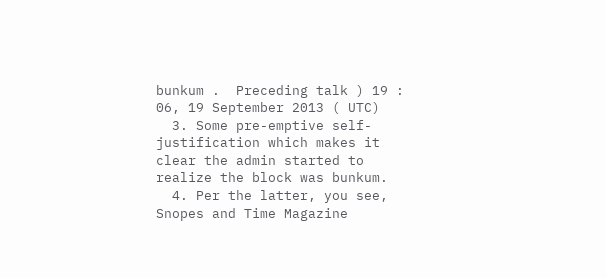bunkum .  Preceding talk ) 19 : 06, 19 September 2013 ( UTC)
  3. Some pre-emptive self-justification which makes it clear the admin started to realize the block was bunkum.
  4. Per the latter, you see, Snopes and Time Magazine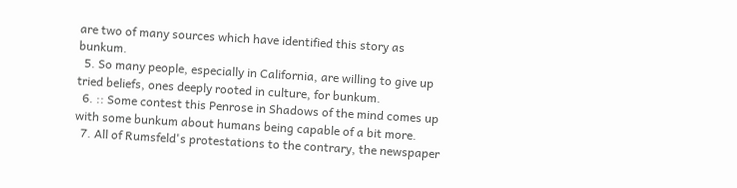are two of many sources which have identified this story as bunkum.
  5. So many people, especially in California, are willing to give up tried beliefs, ones deeply rooted in culture, for bunkum.
  6. :: Some contest this Penrose in Shadows of the mind comes up with some bunkum about humans being capable of a bit more.
  7. All of Rumsfeld's protestations to the contrary, the newspaper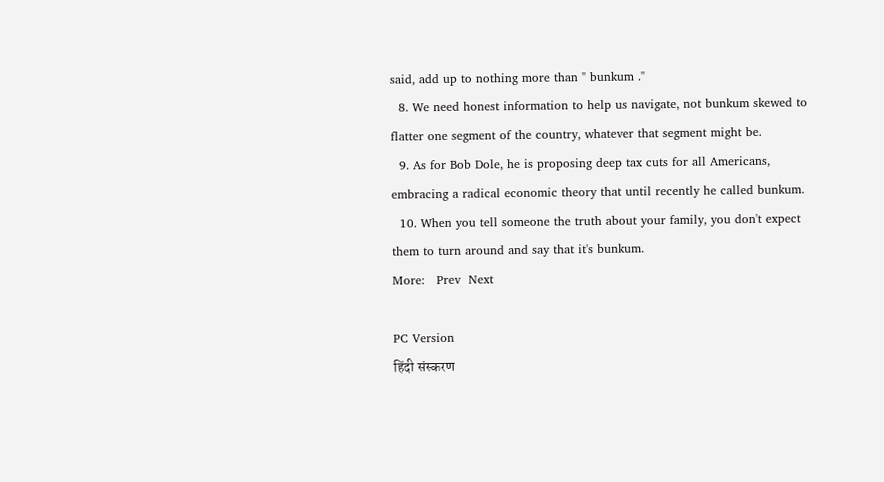said, add up to nothing more than " bunkum ."
  8. We need honest information to help us navigate, not bunkum skewed to flatter one segment of the country, whatever that segment might be.
  9. As for Bob Dole, he is proposing deep tax cuts for all Americans, embracing a radical economic theory that until recently he called bunkum.
  10. When you tell someone the truth about your family, you don't expect them to turn around and say that it's bunkum.
More:   Prev  Next

PC Version
हिंदी संस्करण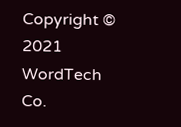Copyright © 2021 WordTech Co.